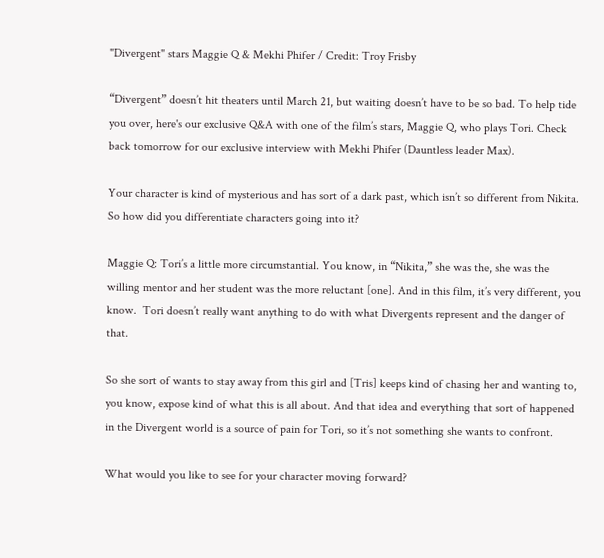"Divergent" stars Maggie Q & Mekhi Phifer / Credit: Troy Frisby

“Divergent” doesn’t hit theaters until March 21, but waiting doesn’t have to be so bad. To help tide you over, here's our exclusive Q&A with one of the film’s stars, Maggie Q, who plays Tori. Check back tomorrow for our exclusive interview with Mekhi Phifer (Dauntless leader Max).

Your character is kind of mysterious and has sort of a dark past, which isn’t so different from Nikita. So how did you differentiate characters going into it?

Maggie Q: Tori’s a little more circumstantial. You know, in “Nikita,” she was the, she was the willing mentor and her student was the more reluctant [one]. And in this film, it’s very different, you know.  Tori doesn’t really want anything to do with what Divergents represent and the danger of that.

So she sort of wants to stay away from this girl and [Tris] keeps kind of chasing her and wanting to, you know, expose kind of what this is all about. And that idea and everything that sort of happened in the Divergent world is a source of pain for Tori, so it’s not something she wants to confront.

What would you like to see for your character moving forward?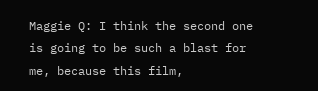Maggie Q: I think the second one is going to be such a blast for me, because this film,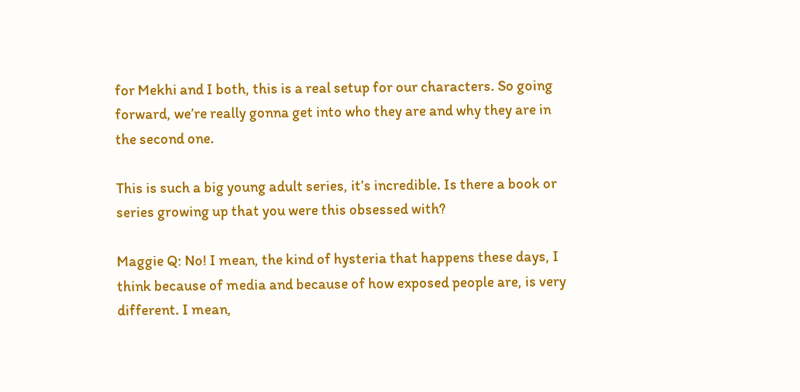for Mekhi and I both, this is a real setup for our characters. So going forward, we’re really gonna get into who they are and why they are in the second one.

This is such a big young adult series, it’s incredible. Is there a book or series growing up that you were this obsessed with?

Maggie Q: No! I mean, the kind of hysteria that happens these days, I think because of media and because of how exposed people are, is very different. I mean,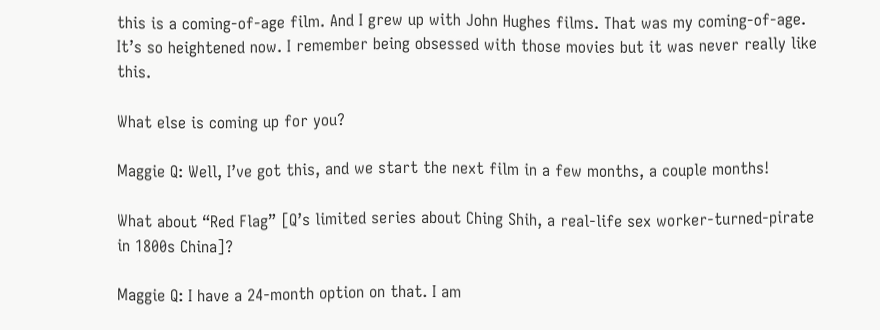this is a coming-of-age film. And I grew up with John Hughes films. That was my coming-of-age. It’s so heightened now. I remember being obsessed with those movies but it was never really like this.

What else is coming up for you?

Maggie Q: Well, I’ve got this, and we start the next film in a few months, a couple months!

What about “Red Flag” [Q’s limited series about Ching Shih, a real-life sex worker-turned-pirate in 1800s China]?

Maggie Q: I have a 24-month option on that. I am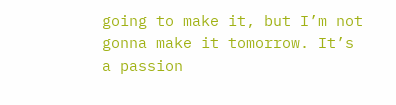going to make it, but I’m not gonna make it tomorrow. It’s a passion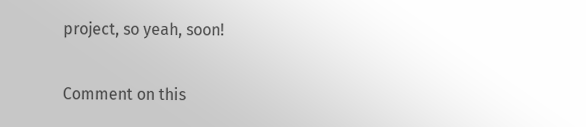project, so yeah, soon!

Comment on this